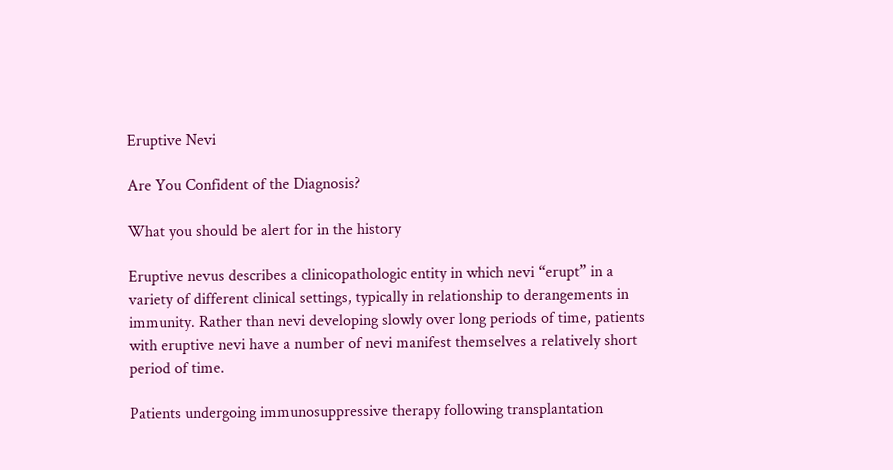Eruptive Nevi

Are You Confident of the Diagnosis?

What you should be alert for in the history

Eruptive nevus describes a clinicopathologic entity in which nevi “erupt” in a variety of different clinical settings, typically in relationship to derangements in immunity. Rather than nevi developing slowly over long periods of time, patients with eruptive nevi have a number of nevi manifest themselves a relatively short period of time.

Patients undergoing immunosuppressive therapy following transplantation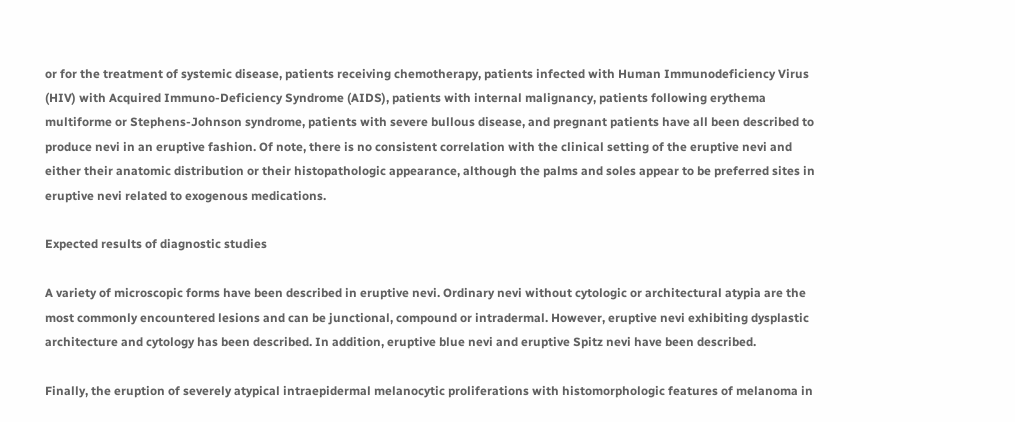or for the treatment of systemic disease, patients receiving chemotherapy, patients infected with Human Immunodeficiency Virus (HIV) with Acquired Immuno-Deficiency Syndrome (AIDS), patients with internal malignancy, patients following erythema multiforme or Stephens-Johnson syndrome, patients with severe bullous disease, and pregnant patients have all been described to produce nevi in an eruptive fashion. Of note, there is no consistent correlation with the clinical setting of the eruptive nevi and either their anatomic distribution or their histopathologic appearance, although the palms and soles appear to be preferred sites in eruptive nevi related to exogenous medications.

Expected results of diagnostic studies

A variety of microscopic forms have been described in eruptive nevi. Ordinary nevi without cytologic or architectural atypia are the most commonly encountered lesions and can be junctional, compound or intradermal. However, eruptive nevi exhibiting dysplastic architecture and cytology has been described. In addition, eruptive blue nevi and eruptive Spitz nevi have been described.

Finally, the eruption of severely atypical intraepidermal melanocytic proliferations with histomorphologic features of melanoma in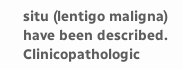situ (lentigo maligna) have been described. Clinicopathologic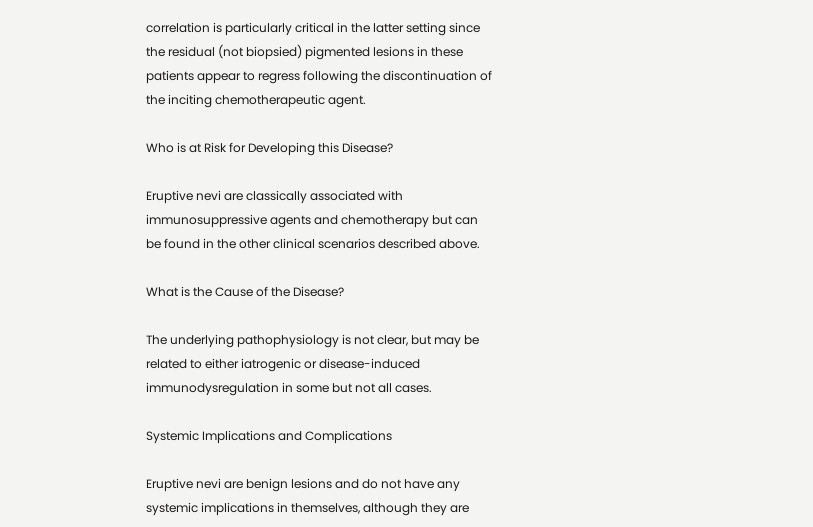correlation is particularly critical in the latter setting since the residual (not biopsied) pigmented lesions in these patients appear to regress following the discontinuation of the inciting chemotherapeutic agent.

Who is at Risk for Developing this Disease?

Eruptive nevi are classically associated with immunosuppressive agents and chemotherapy but can be found in the other clinical scenarios described above.

What is the Cause of the Disease?

The underlying pathophysiology is not clear, but may be related to either iatrogenic or disease-induced immunodysregulation in some but not all cases.

Systemic Implications and Complications

Eruptive nevi are benign lesions and do not have any systemic implications in themselves, although they are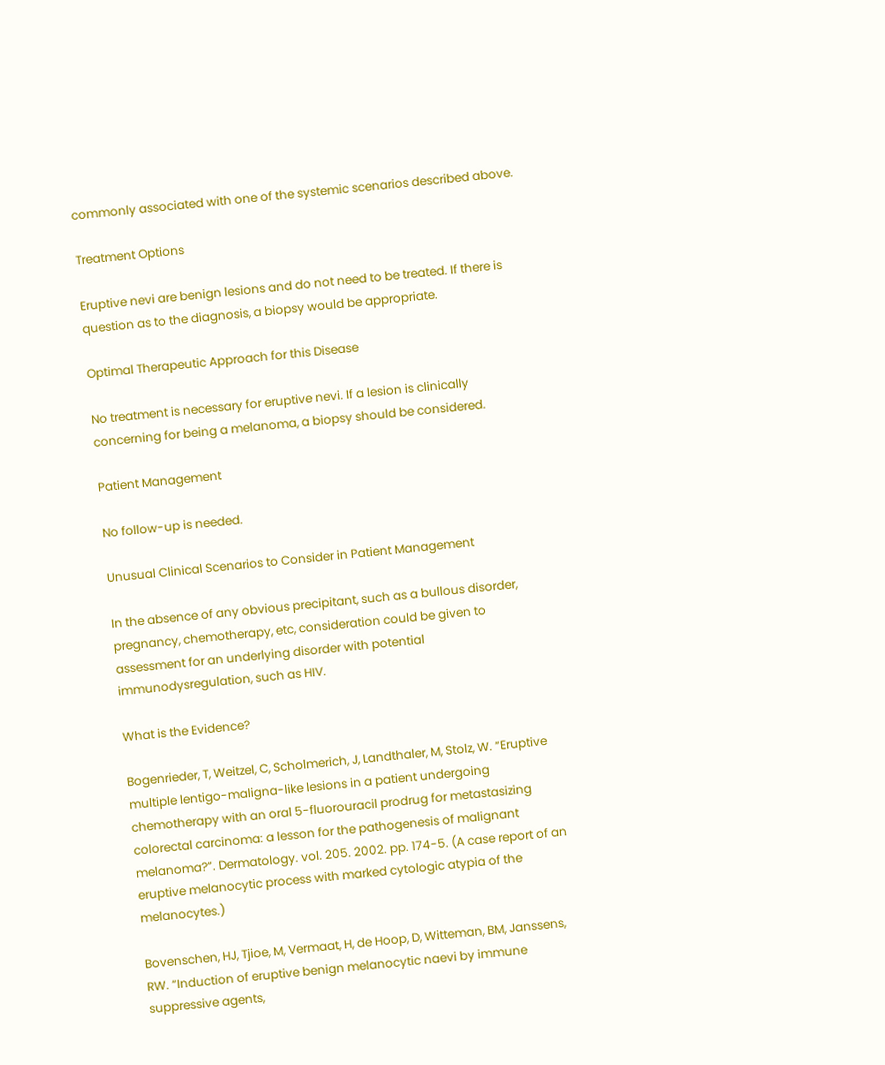commonly associated with one of the systemic scenarios described above.

Treatment Options

Eruptive nevi are benign lesions and do not need to be treated. If there is question as to the diagnosis, a biopsy would be appropriate.

Optimal Therapeutic Approach for this Disease

No treatment is necessary for eruptive nevi. If a lesion is clinically concerning for being a melanoma, a biopsy should be considered.

Patient Management

No follow-up is needed.

Unusual Clinical Scenarios to Consider in Patient Management

In the absence of any obvious precipitant, such as a bullous disorder, pregnancy, chemotherapy, etc, consideration could be given to assessment for an underlying disorder with potential immunodysregulation, such as HIV.

What is the Evidence?

Bogenrieder, T, Weitzel, C, Scholmerich, J, Landthaler, M, Stolz, W. “Eruptive multiple lentigo-maligna-like lesions in a patient undergoing chemotherapy with an oral 5-fluorouracil prodrug for metastasizing colorectal carcinoma: a lesson for the pathogenesis of malignant melanoma?”. Dermatology. vol. 205. 2002. pp. 174-5. (A case report of an eruptive melanocytic process with marked cytologic atypia of the melanocytes.)

Bovenschen, HJ, Tjioe, M, Vermaat, H, de Hoop, D, Witteman, BM, Janssens, RW. “Induction of eruptive benign melanocytic naevi by immune suppressive agents,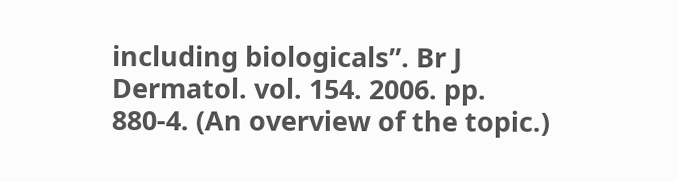including biologicals”. Br J Dermatol. vol. 154. 2006. pp. 880-4. (An overview of the topic.)